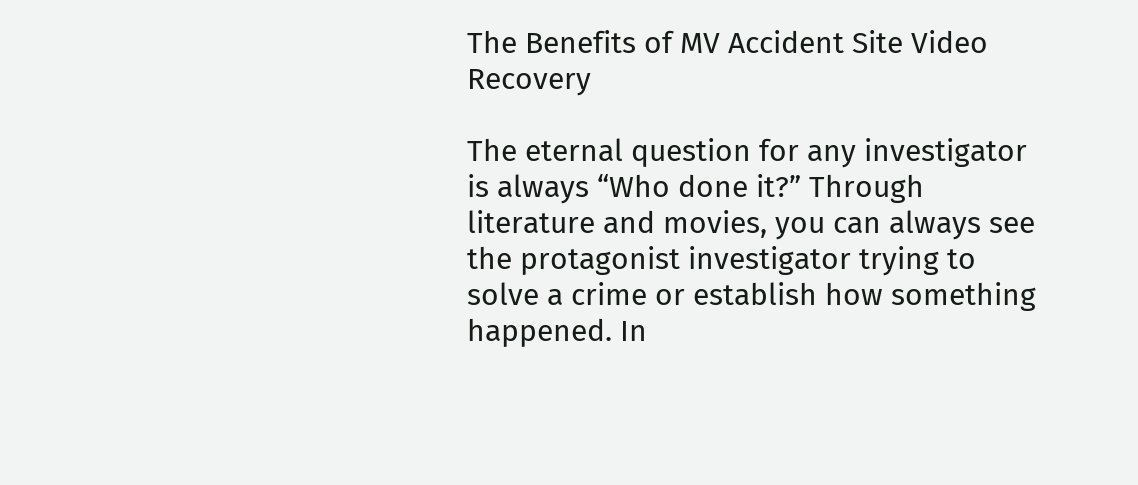The Benefits of MV Accident Site Video Recovery

The eternal question for any investigator is always “Who done it?” Through literature and movies, you can always see the protagonist investigator trying to solve a crime or establish how something happened. In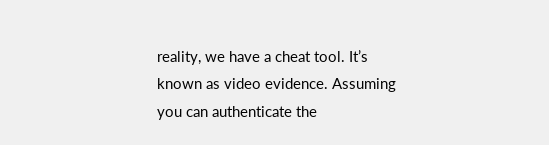reality, we have a cheat tool. It’s known as video evidence. Assuming you can authenticate the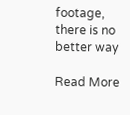footage, there is no better way

Read More